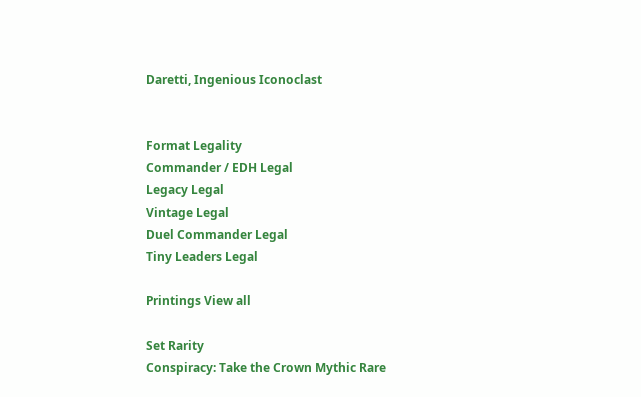Daretti, Ingenious Iconoclast


Format Legality
Commander / EDH Legal
Legacy Legal
Vintage Legal
Duel Commander Legal
Tiny Leaders Legal

Printings View all

Set Rarity
Conspiracy: Take the Crown Mythic Rare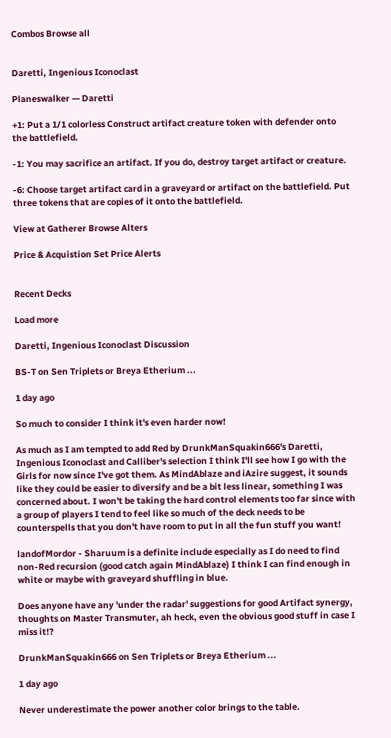Combos Browse all


Daretti, Ingenious Iconoclast

Planeswalker — Daretti

+1: Put a 1/1 colorless Construct artifact creature token with defender onto the battlefield.

-1: You may sacrifice an artifact. If you do, destroy target artifact or creature.

-6: Choose target artifact card in a graveyard or artifact on the battlefield. Put three tokens that are copies of it onto the battlefield.

View at Gatherer Browse Alters

Price & Acquistion Set Price Alerts


Recent Decks

Load more

Daretti, Ingenious Iconoclast Discussion

BS-T on Sen Triplets or Breya Etherium ...

1 day ago

So much to consider I think it's even harder now!

As much as I am tempted to add Red by DrunkManSquakin666's Daretti, Ingenious Iconoclast and Calliber's selection I think I'll see how I go with the Girls for now since I've got them. As MindAblaze and iAzire suggest, it sounds like they could be easier to diversify and be a bit less linear, something I was concerned about. I won't be taking the hard control elements too far since with a group of players I tend to feel like so much of the deck needs to be counterspells that you don't have room to put in all the fun stuff you want!

landofMordor - Sharuum is a definite include especially as I do need to find non-Red recursion (good catch again MindAblaze) I think I can find enough in white or maybe with graveyard shuffling in blue.

Does anyone have any 'under the radar' suggestions for good Artifact synergy, thoughts on Master Transmuter, ah heck, even the obvious good stuff in case I miss it!?

DrunkManSquakin666 on Sen Triplets or Breya Etherium ...

1 day ago

Never underestimate the power another color brings to the table.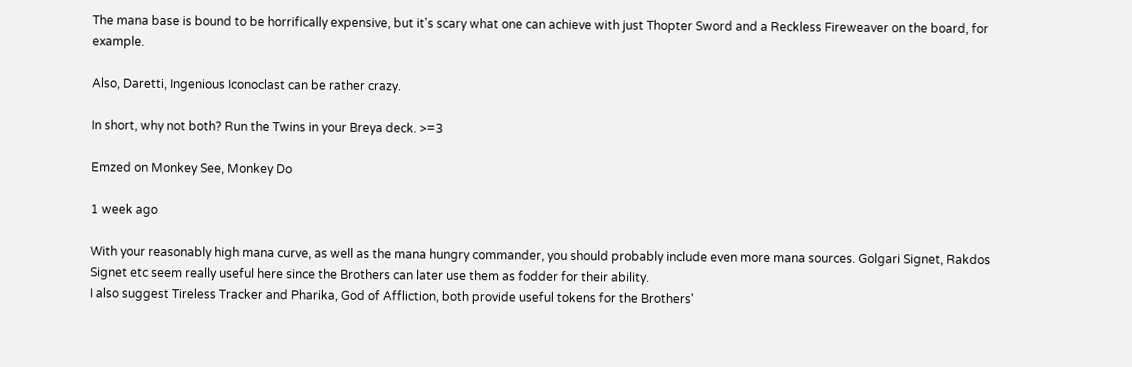The mana base is bound to be horrifically expensive, but it's scary what one can achieve with just Thopter Sword and a Reckless Fireweaver on the board, for example.

Also, Daretti, Ingenious Iconoclast can be rather crazy.

In short, why not both? Run the Twins in your Breya deck. >=3

Emzed on Monkey See, Monkey Do

1 week ago

With your reasonably high mana curve, as well as the mana hungry commander, you should probably include even more mana sources. Golgari Signet, Rakdos Signet etc seem really useful here since the Brothers can later use them as fodder for their ability.
I also suggest Tireless Tracker and Pharika, God of Affliction, both provide useful tokens for the Brothers'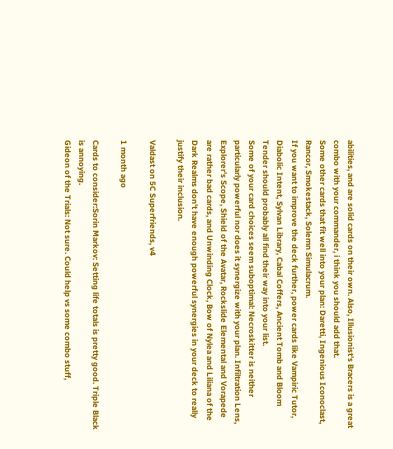abilities, and are solid cards on their own. Also, Illusionist's Bracers is a great combo with your commander, i think you should add that.
Some other cards that fit well into your plan: Daretti, Ingenious Iconoclast, Rancor, Smokestack, Solemn Simulacrum.
If you want to improve the deck further, power cards like Vampiric Tutor, Diabolic Intent, Sylvan Library, Cabal Coffers, Ancient Tomb and Bloom Tender should probably all find their way into your list.
Some of your card choices seem suboptimal: Necroskitter is neither particularly powerful nor does it synergize with your plan. Infiltration Lens, Explorer's Scope, Shield of the Avatar, Rockslide Elemental and Vorapede are rather bad cards, and Unwinding Clock, Bow of Nylea and Liliana of the Dark Realms don't have enough powerful synergies in your deck to really justify their inclusion.

Valdast on 5C Superfriends, v4

1 month ago

Cards to consider:Sorin Markov: Setting life totals is pretty good. Triple Black is annoying.
Gideon of the Trials: Not sure. Could help vs some combo stuff,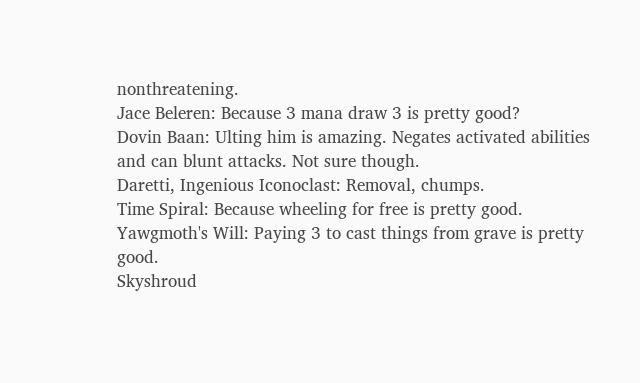nonthreatening.
Jace Beleren: Because 3 mana draw 3 is pretty good?
Dovin Baan: Ulting him is amazing. Negates activated abilities and can blunt attacks. Not sure though.
Daretti, Ingenious Iconoclast: Removal, chumps.
Time Spiral: Because wheeling for free is pretty good.
Yawgmoth's Will: Paying 3 to cast things from grave is pretty good.
Skyshroud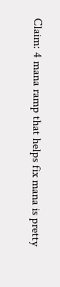Claim: 4 mana ramp that helps fix mana is pretty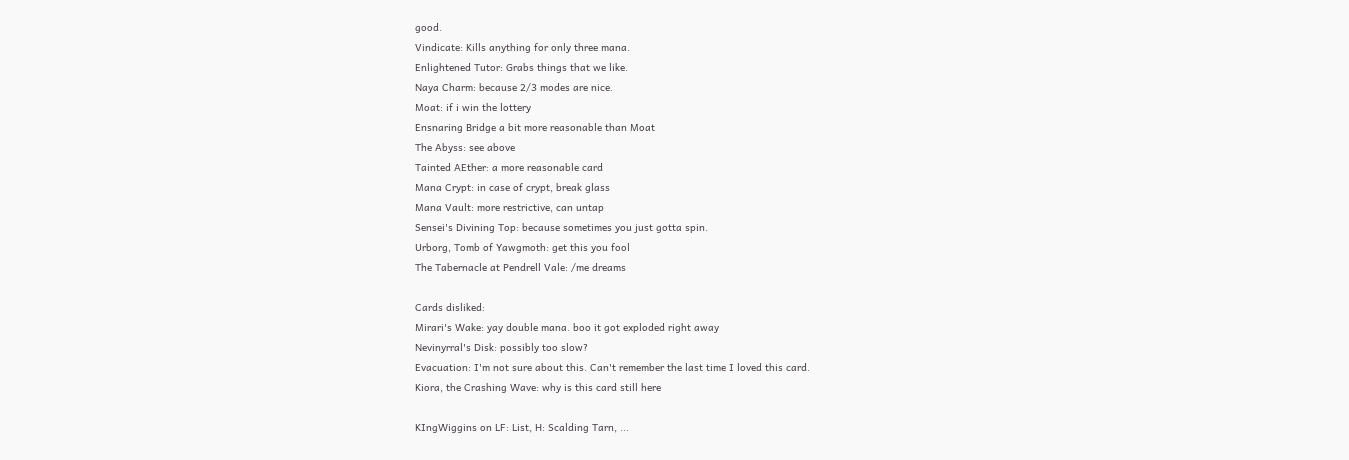good.
Vindicate: Kills anything for only three mana.
Enlightened Tutor: Grabs things that we like.
Naya Charm: because 2/3 modes are nice.
Moat: if i win the lottery
Ensnaring Bridge a bit more reasonable than Moat
The Abyss: see above
Tainted AEther: a more reasonable card
Mana Crypt: in case of crypt, break glass
Mana Vault: more restrictive, can untap
Sensei's Divining Top: because sometimes you just gotta spin.
Urborg, Tomb of Yawgmoth: get this you fool
The Tabernacle at Pendrell Vale: /me dreams

Cards disliked:
Mirari's Wake: yay double mana. boo it got exploded right away
Nevinyrral's Disk: possibly too slow?
Evacuation: I'm not sure about this. Can't remember the last time I loved this card.
Kiora, the Crashing Wave: why is this card still here

KIngWiggins on LF: List, H: Scalding Tarn, ...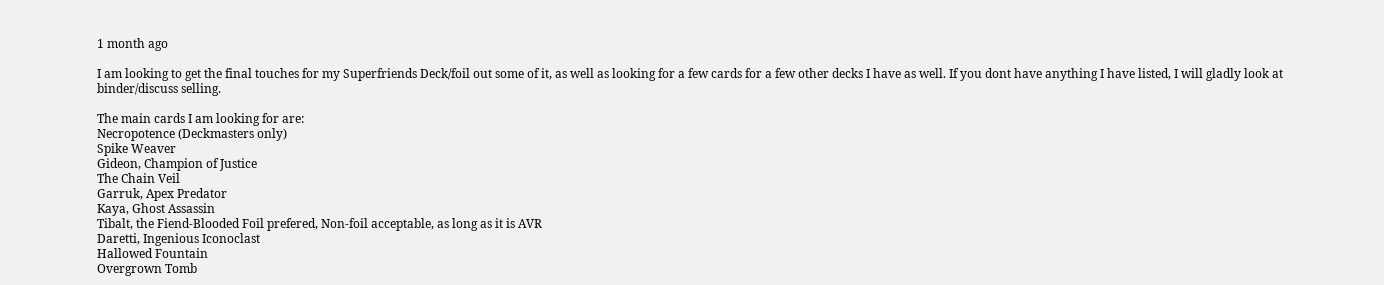1 month ago

I am looking to get the final touches for my Superfriends Deck/foil out some of it, as well as looking for a few cards for a few other decks I have as well. If you dont have anything I have listed, I will gladly look at binder/discuss selling.

The main cards I am looking for are:
Necropotence (Deckmasters only)
Spike Weaver
Gideon, Champion of Justice
The Chain Veil
Garruk, Apex Predator
Kaya, Ghost Assassin
Tibalt, the Fiend-Blooded Foil prefered, Non-foil acceptable, as long as it is AVR
Daretti, Ingenious Iconoclast
Hallowed Fountain
Overgrown Tomb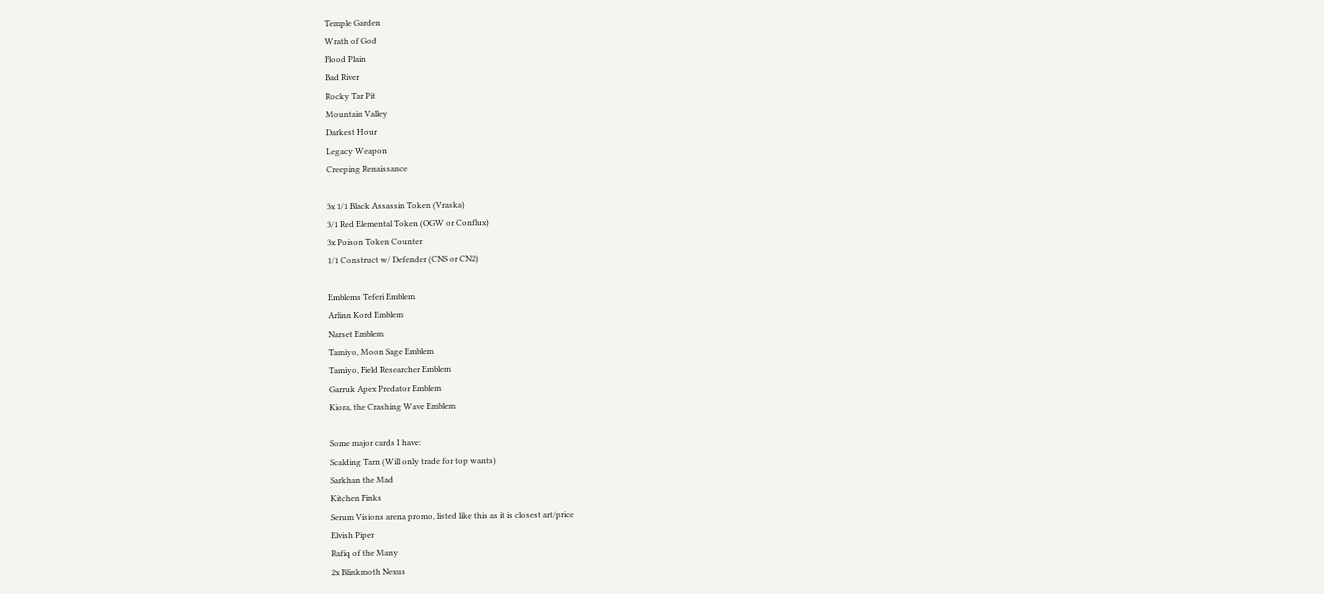Temple Garden
Wrath of God
Flood Plain
Bad River
Rocky Tar Pit
Mountain Valley
Darkest Hour
Legacy Weapon
Creeping Renaissance

3x 1/1 Black Assassin Token (Vraska)
3/1 Red Elemental Token (OGW or Conflux)
3x Poison Token Counter
1/1 Construct w/ Defender (CNS or CN2)

Emblems Teferi Emblem
Arlinn Kord Emblem
Narset Emblem
Tamiyo, Moon Sage Emblem
Tamiyo, Field Researcher Emblem
Garruk Apex Predator Emblem
Kiora, the Crashing Wave Emblem

Some major cards I have:
Scalding Tarn (Will only trade for top wants)
Sarkhan the Mad
Kitchen Finks
Serum Visions arena promo, listed like this as it is closest art/price
Elvish Piper
Rafiq of the Many
2x Blinkmoth Nexus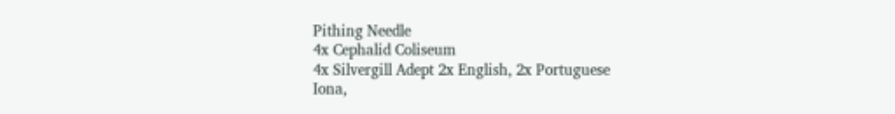Pithing Needle
4x Cephalid Coliseum
4x Silvergill Adept 2x English, 2x Portuguese
Iona,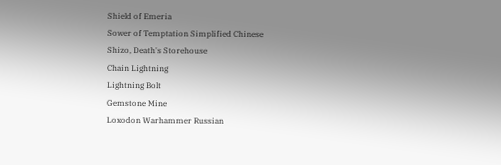Shield of Emeria
Sower of Temptation Simplified Chinese
Shizo, Death's Storehouse
Chain Lightning
Lightning Bolt
Gemstone Mine
Loxodon Warhammer Russian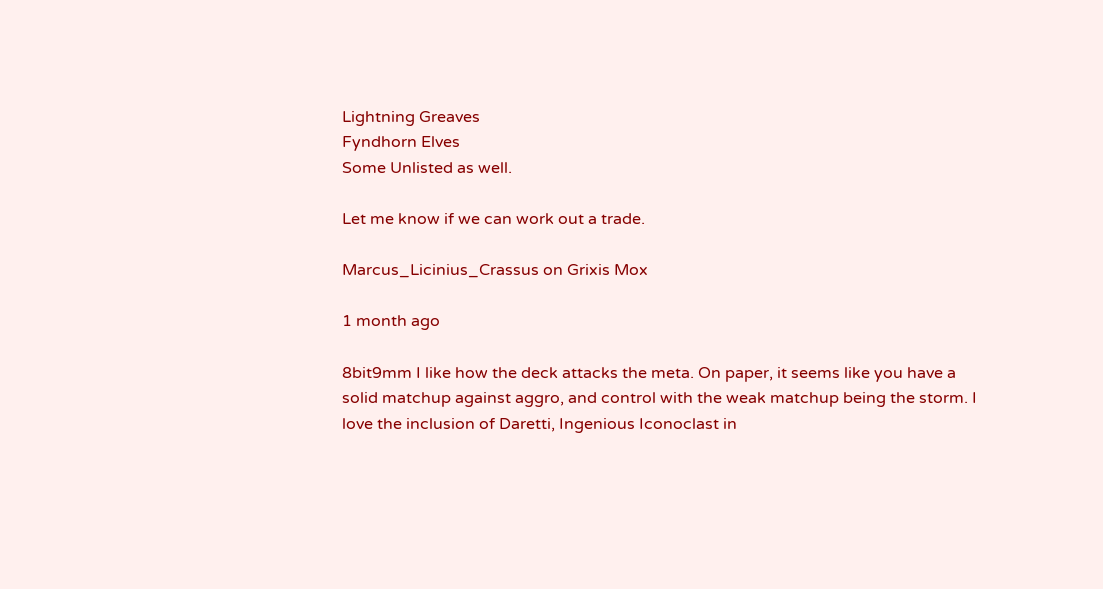Lightning Greaves
Fyndhorn Elves
Some Unlisted as well.

Let me know if we can work out a trade.

Marcus_Licinius_Crassus on Grixis Mox

1 month ago

8bit9mm I like how the deck attacks the meta. On paper, it seems like you have a solid matchup against aggro, and control with the weak matchup being the storm. I love the inclusion of Daretti, Ingenious Iconoclast in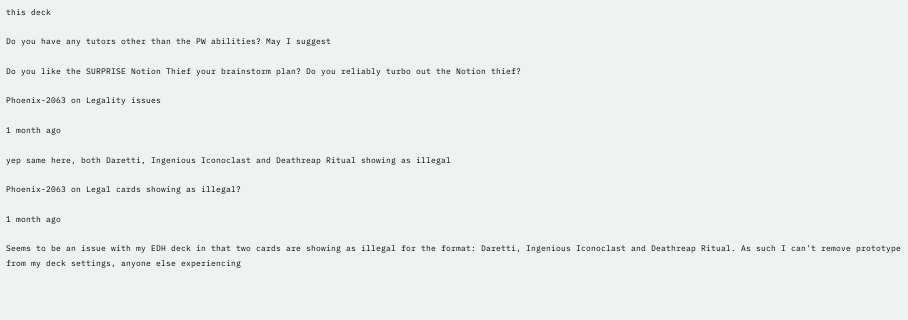this deck

Do you have any tutors other than the PW abilities? May I suggest

Do you like the SURPRISE Notion Thief your brainstorm plan? Do you reliably turbo out the Notion thief?

Phoenix-2063 on Legality issues

1 month ago

yep same here, both Daretti, Ingenious Iconoclast and Deathreap Ritual showing as illegal

Phoenix-2063 on Legal cards showing as illegal?

1 month ago

Seems to be an issue with my EDH deck in that two cards are showing as illegal for the format: Daretti, Ingenious Iconoclast and Deathreap Ritual. As such I can't remove prototype from my deck settings, anyone else experiencing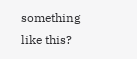something like this?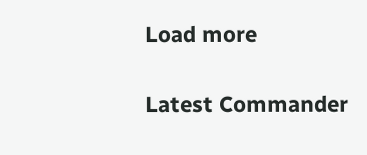Load more

Latest Commander